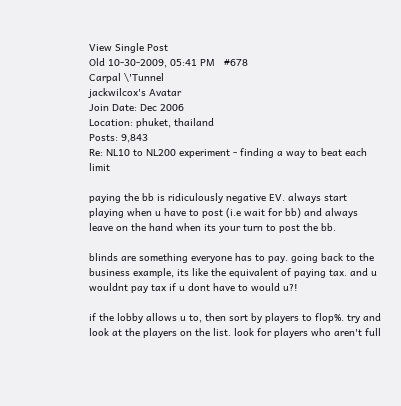View Single Post
Old 10-30-2009, 05:41 PM   #678
Carpal \'Tunnel
jackwilcox's Avatar
Join Date: Dec 2006
Location: phuket, thailand
Posts: 9,843
Re: NL10 to NL200 experiment - finding a way to beat each limit

paying the bb is ridiculously negative EV. always start playing when u have to post (i.e wait for bb) and always leave on the hand when its your turn to post the bb.

blinds are something everyone has to pay. going back to the business example, its like the equivalent of paying tax. and u wouldnt pay tax if u dont have to would u?!

if the lobby allows u to, then sort by players to flop%. try and look at the players on the list. look for players who aren't full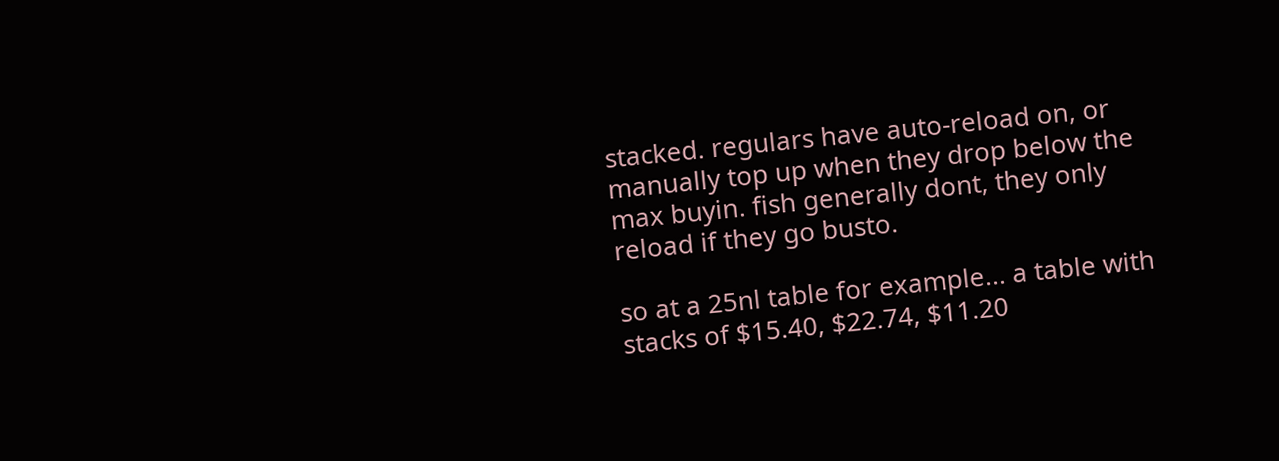stacked. regulars have auto-reload on, or manually top up when they drop below the max buyin. fish generally dont, they only reload if they go busto.

so at a 25nl table for example... a table with stacks of $15.40, $22.74, $11.20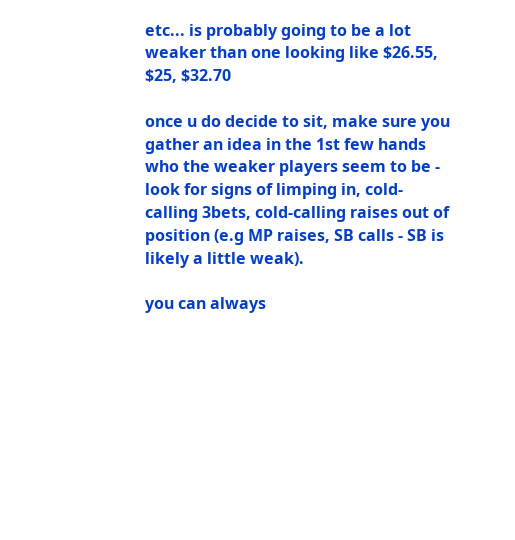etc... is probably going to be a lot weaker than one looking like $26.55, $25, $32.70

once u do decide to sit, make sure you gather an idea in the 1st few hands who the weaker players seem to be - look for signs of limping in, cold-calling 3bets, cold-calling raises out of position (e.g MP raises, SB calls - SB is likely a little weak).

you can always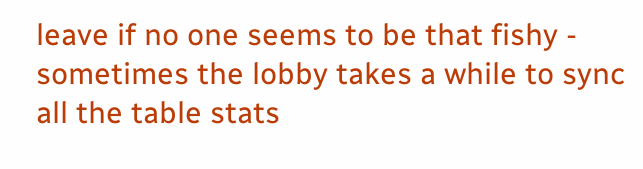leave if no one seems to be that fishy - sometimes the lobby takes a while to sync all the table stats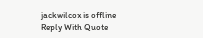jackwilcox is offline   Reply With Quote